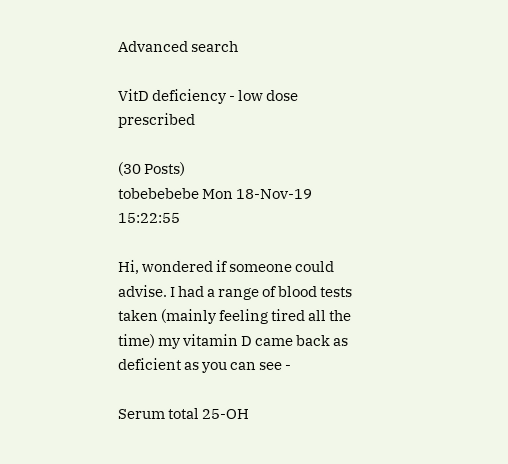Advanced search

VitD deficiency - low dose prescribed

(30 Posts)
tobebebebe Mon 18-Nov-19 15:22:55

Hi, wondered if someone could advise. I had a range of blood tests taken (mainly feeling tired all the time) my vitamin D came back as deficient as you can see -

Serum total 25-OH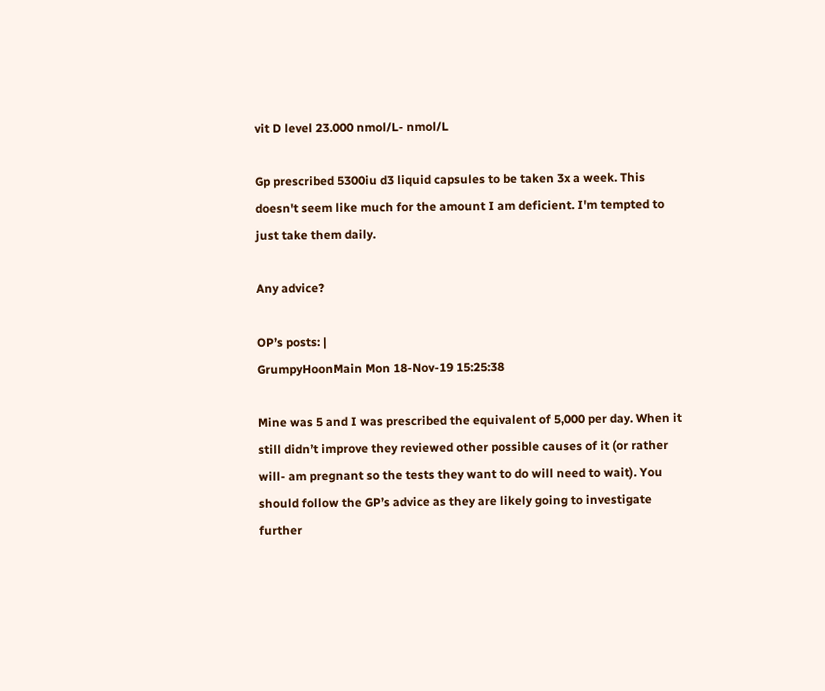vit D level 23.000 nmol/L- nmol/L

Gp prescribed 5300iu d3 liquid capsules to be taken 3x a week. This doesn't seem like much for the amount I am deficient. I'm tempted to just take them daily.

Any advice?

OP’s posts: |
GrumpyHoonMain Mon 18-Nov-19 15:25:38

Mine was 5 and I was prescribed the equivalent of 5,000 per day. When it still didn’t improve they reviewed other possible causes of it (or rather will- am pregnant so the tests they want to do will need to wait). You should follow the GP’s advice as they are likely going to investigate further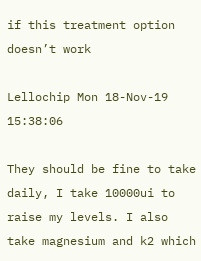if this treatment option doesn’t work

Lellochip Mon 18-Nov-19 15:38:06

They should be fine to take daily, I take 10000ui to raise my levels. I also take magnesium and k2 which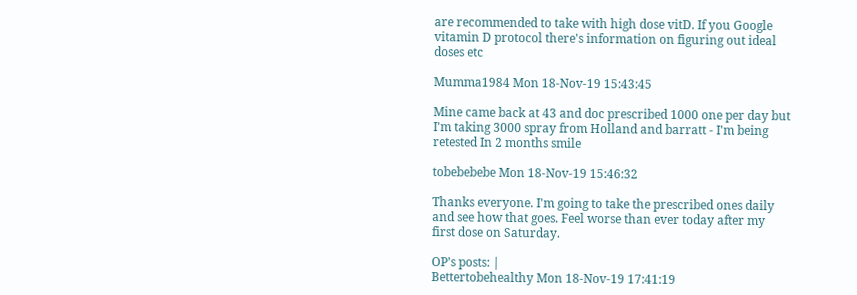are recommended to take with high dose vitD. If you Google vitamin D protocol there's information on figuring out ideal doses etc

Mumma1984 Mon 18-Nov-19 15:43:45

Mine came back at 43 and doc prescribed 1000 one per day but I'm taking 3000 spray from Holland and barratt - I'm being retested In 2 months smile

tobebebebe Mon 18-Nov-19 15:46:32

Thanks everyone. I'm going to take the prescribed ones daily and see how that goes. Feel worse than ever today after my first dose on Saturday.

OP’s posts: |
Bettertobehealthy Mon 18-Nov-19 17:41:19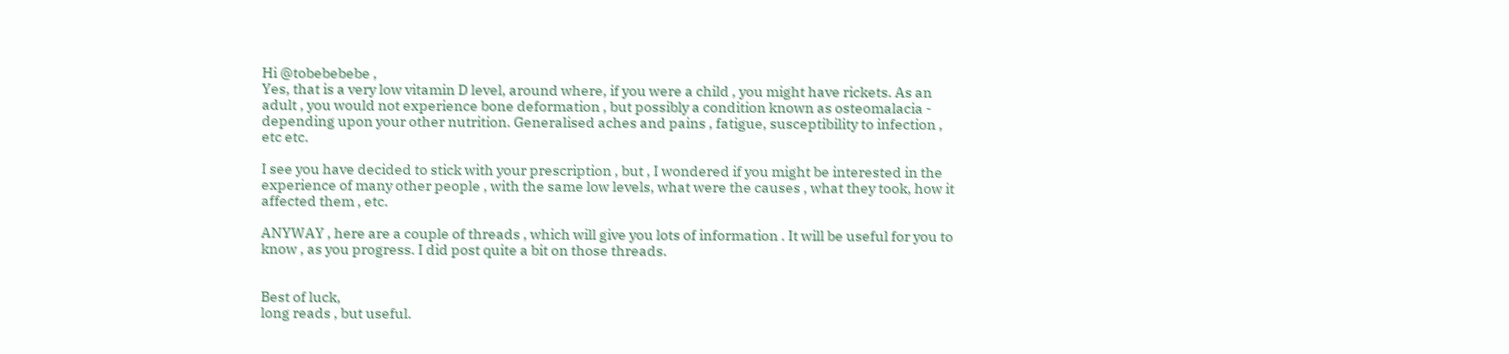Hi @tobebebebe ,
Yes, that is a very low vitamin D level, around where, if you were a child , you might have rickets. As an adult , you would not experience bone deformation , but possibly a condition known as osteomalacia - depending upon your other nutrition. Generalised aches and pains , fatigue, susceptibility to infection , etc etc.

I see you have decided to stick with your prescription , but , I wondered if you might be interested in the experience of many other people , with the same low levels, what were the causes , what they took, how it affected them , etc.

ANYWAY , here are a couple of threads , which will give you lots of information . It will be useful for you to know , as you progress. I did post quite a bit on those threads.


Best of luck,
long reads , but useful.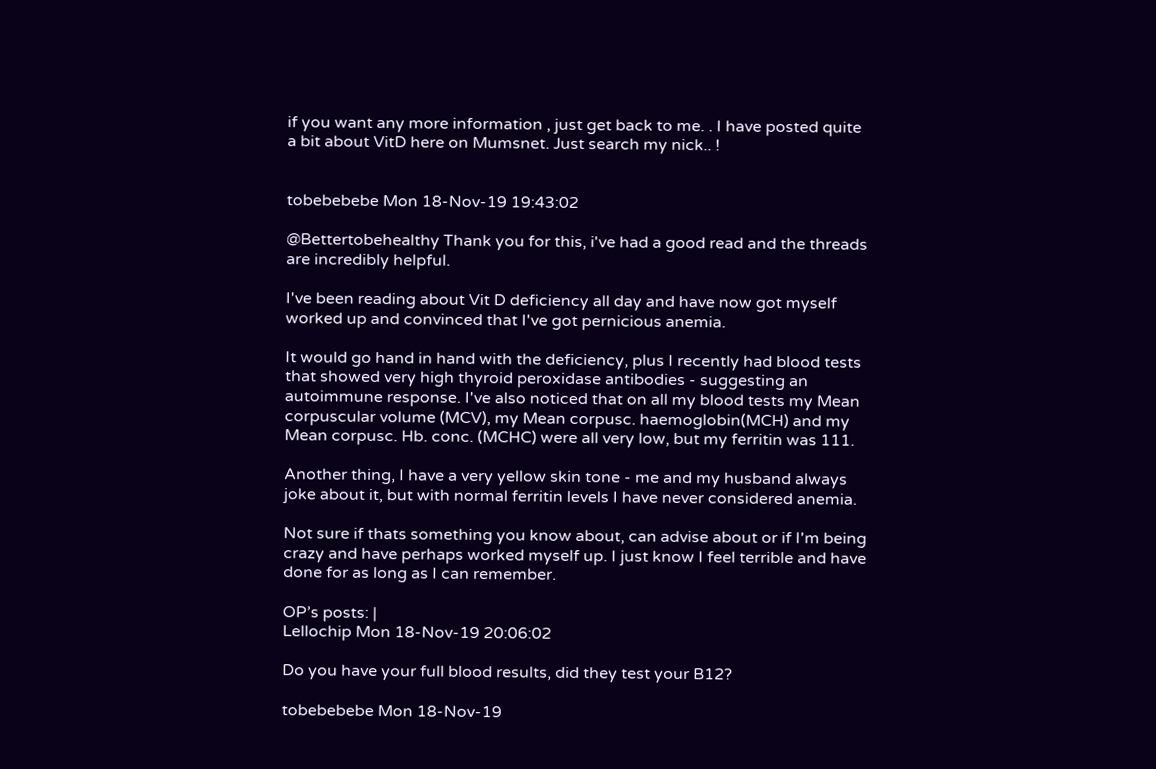if you want any more information , just get back to me. . I have posted quite a bit about VitD here on Mumsnet. Just search my nick.. !


tobebebebe Mon 18-Nov-19 19:43:02

@Bettertobehealthy Thank you for this, i've had a good read and the threads are incredibly helpful.

I've been reading about Vit D deficiency all day and have now got myself worked up and convinced that I've got pernicious anemia.

It would go hand in hand with the deficiency, plus I recently had blood tests that showed very high thyroid peroxidase antibodies - suggesting an autoimmune response. I've also noticed that on all my blood tests my Mean corpuscular volume (MCV), my Mean corpusc. haemoglobin(MCH) and my Mean corpusc. Hb. conc. (MCHC) were all very low, but my ferritin was 111.

Another thing, I have a very yellow skin tone - me and my husband always joke about it, but with normal ferritin levels I have never considered anemia.

Not sure if thats something you know about, can advise about or if I'm being crazy and have perhaps worked myself up. I just know I feel terrible and have done for as long as I can remember.

OP’s posts: |
Lellochip Mon 18-Nov-19 20:06:02

Do you have your full blood results, did they test your B12?

tobebebebe Mon 18-Nov-19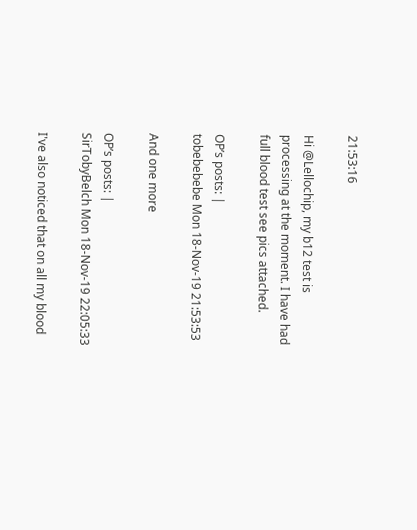21:53:16

Hi @Lellochip, my b12 test is processing at the moment. I have had full blood test see pics attached.

OP’s posts: |
tobebebebe Mon 18-Nov-19 21:53:53

And one more

OP’s posts: |
SirTobyBelch Mon 18-Nov-19 22:05:33

I've also noticed that on all my blood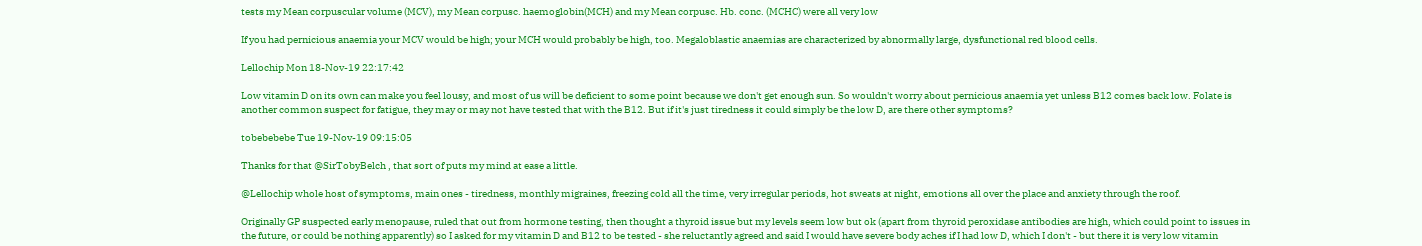tests my Mean corpuscular volume (MCV), my Mean corpusc. haemoglobin(MCH) and my Mean corpusc. Hb. conc. (MCHC) were all very low

If you had pernicious anaemia your MCV would be high; your MCH would probably be high, too. Megaloblastic anaemias are characterized by abnormally large, dysfunctional red blood cells.

Lellochip Mon 18-Nov-19 22:17:42

Low vitamin D on its own can make you feel lousy, and most of us will be deficient to some point because we don't get enough sun. So wouldn't worry about pernicious anaemia yet unless B12 comes back low. Folate is another common suspect for fatigue, they may or may not have tested that with the B12. But if it's just tiredness it could simply be the low D, are there other symptoms?

tobebebebe Tue 19-Nov-19 09:15:05

Thanks for that @SirTobyBelch , that sort of puts my mind at ease a little.

@Lellochip whole host of symptoms, main ones - tiredness, monthly migraines, freezing cold all the time, very irregular periods, hot sweats at night, emotions all over the place and anxiety through the roof.

Originally GP suspected early menopause, ruled that out from hormone testing, then thought a thyroid issue but my levels seem low but ok (apart from thyroid peroxidase antibodies are high, which could point to issues in the future, or could be nothing apparently) so I asked for my vitamin D and B12 to be tested - she reluctantly agreed and said I would have severe body aches if I had low D, which I don't - but there it is very low vitamin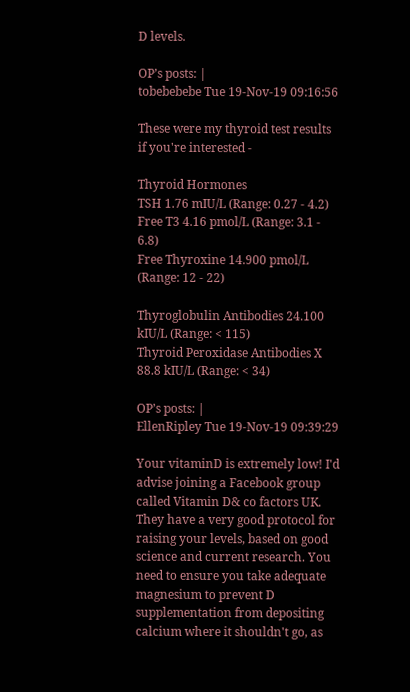D levels.

OP’s posts: |
tobebebebe Tue 19-Nov-19 09:16:56

These were my thyroid test results if you're interested -

Thyroid Hormones
TSH 1.76 mIU/L (Range: 0.27 - 4.2)
Free T3 4.16 pmol/L (Range: 3.1 - 6.8)
Free Thyroxine 14.900 pmol/L (Range: 12 - 22)

Thyroglobulin Antibodies 24.100 kIU/L (Range: < 115)
Thyroid Peroxidase Antibodies X 88.8 kIU/L (Range: < 34)

OP’s posts: |
EllenRipley Tue 19-Nov-19 09:39:29

Your vitaminD is extremely low! I'd advise joining a Facebook group called Vitamin D& co factors UK. They have a very good protocol for raising your levels, based on good science and current research. You need to ensure you take adequate magnesium to prevent D supplementation from depositing calcium where it shouldn't go, as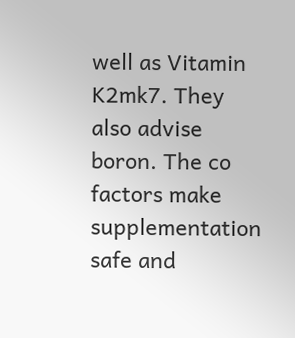well as Vitamin K2mk7. They also advise boron. The co factors make supplementation safe and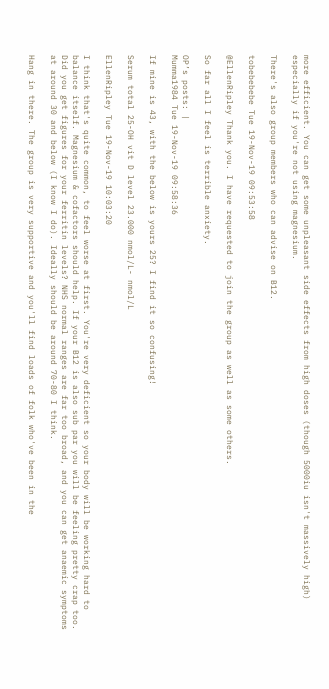more efficient. You can get some unpleasant side effects from high doses (though 5000iu isn't massively high) especially if you're not using magnesium.

There's also group members who can advise on B12.

tobebebebe Tue 19-Nov-19 09:53:58

@EllenRipley Thank you. I have requested to join the group as well as some others.

So far all I feel is terrible anxiety.

OP’s posts: |
Mumma1984 Tue 19-Nov-19 09:58:36

If mine is 43, with the below is yours 25? I find it so confusing!

Serum total 25-OH vit D level 23.000 nmol/L- nmol/L

EllenRipley Tue 19-Nov-19 10:03:20

I think that's quite common, to feel worse at first. You're very deficient so your body will be working hard to balance itself. Magnesium & cofactors should help. If your B12 is also sub par you will be feeling pretty crap too. Did you get figures for your ferritin levels? NHS normal ranges are far too broad, and you can get anaemic symptoms at around 30 and below (I know I do). Ideally should be around 70-80 I think.

Hang in there. The group is very supportive and you'll find loads of folk who've been in the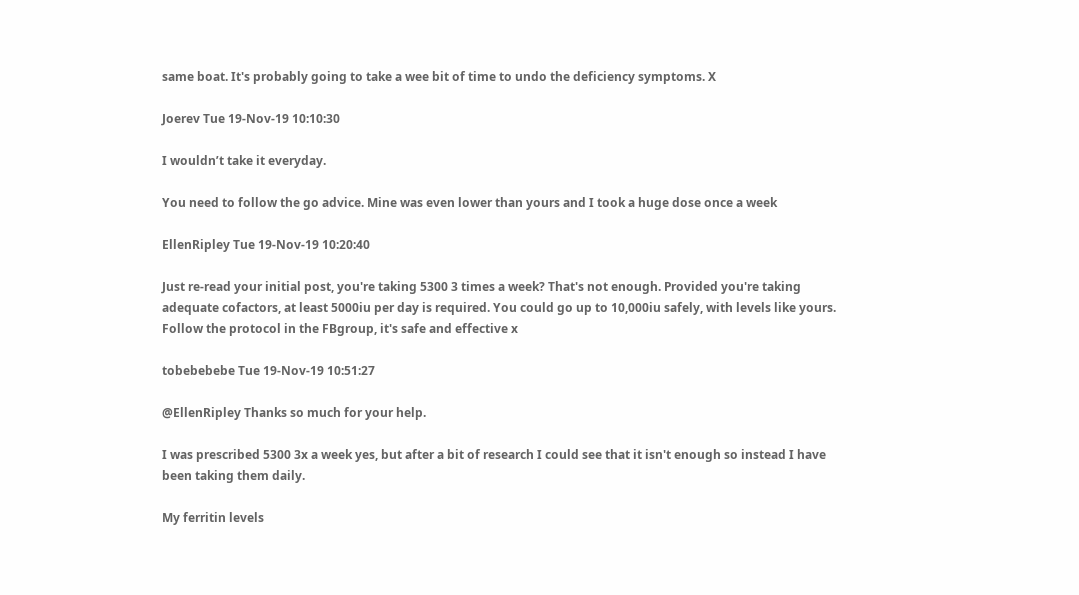same boat. It's probably going to take a wee bit of time to undo the deficiency symptoms. X

Joerev Tue 19-Nov-19 10:10:30

I wouldn’t take it everyday.

You need to follow the go advice. Mine was even lower than yours and I took a huge dose once a week

EllenRipley Tue 19-Nov-19 10:20:40

Just re-read your initial post, you're taking 5300 3 times a week? That's not enough. Provided you're taking adequate cofactors, at least 5000iu per day is required. You could go up to 10,000iu safely, with levels like yours. Follow the protocol in the FBgroup, it's safe and effective x

tobebebebe Tue 19-Nov-19 10:51:27

@EllenRipley Thanks so much for your help.

I was prescribed 5300 3x a week yes, but after a bit of research I could see that it isn't enough so instead I have been taking them daily.

My ferritin levels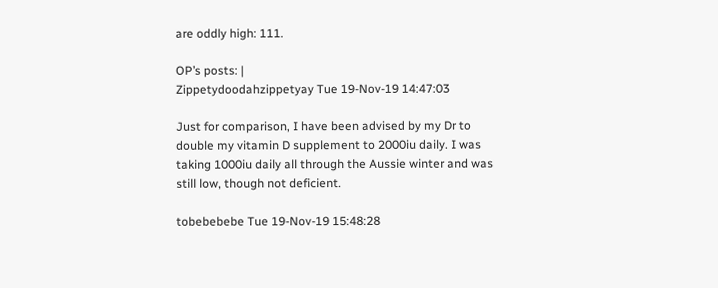are oddly high: 111.

OP’s posts: |
Zippetydoodahzippetyay Tue 19-Nov-19 14:47:03

Just for comparison, I have been advised by my Dr to double my vitamin D supplement to 2000iu daily. I was taking 1000iu daily all through the Aussie winter and was still low, though not deficient.

tobebebebe Tue 19-Nov-19 15:48:28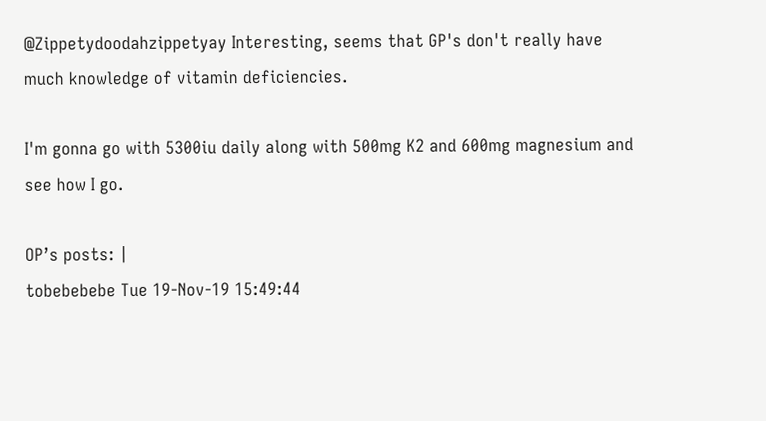@Zippetydoodahzippetyay Interesting, seems that GP's don't really have much knowledge of vitamin deficiencies.

I'm gonna go with 5300iu daily along with 500mg K2 and 600mg magnesium and see how I go.

OP’s posts: |
tobebebebe Tue 19-Nov-19 15:49:44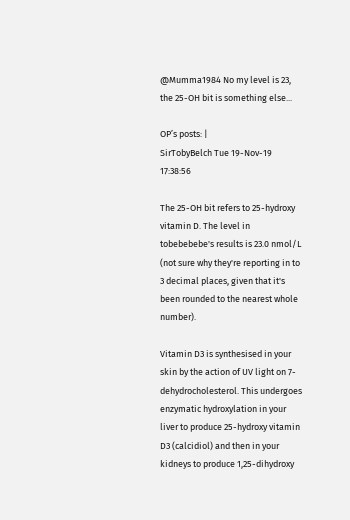@Mumma1984 No my level is 23, the 25-OH bit is something else...

OP’s posts: |
SirTobyBelch Tue 19-Nov-19 17:38:56

The 25-OH bit refers to 25-hydroxy vitamin D. The level in tobebebebe's results is 23.0 nmol/L (not sure why they're reporting in to 3 decimal places, given that it's been rounded to the nearest whole number).

Vitamin D3 is synthesised in your skin by the action of UV light on 7-dehydrocholesterol. This undergoes enzymatic hydroxylation in your liver to produce 25-hydroxy vitamin D3 (calcidiol) and then in your kidneys to produce 1,25-dihydroxy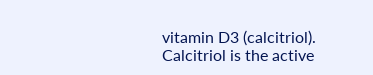vitamin D3 (calcitriol). Calcitriol is the active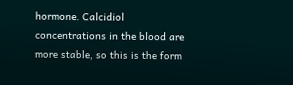hormone. Calcidiol concentrations in the blood are more stable, so this is the form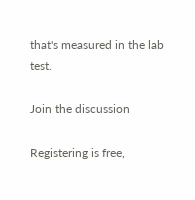that's measured in the lab test.

Join the discussion

Registering is free,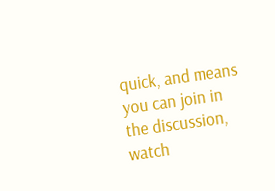quick, and means you can join in the discussion, watch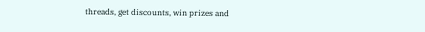threads, get discounts, win prizes and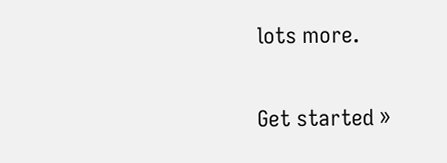lots more.

Get started »